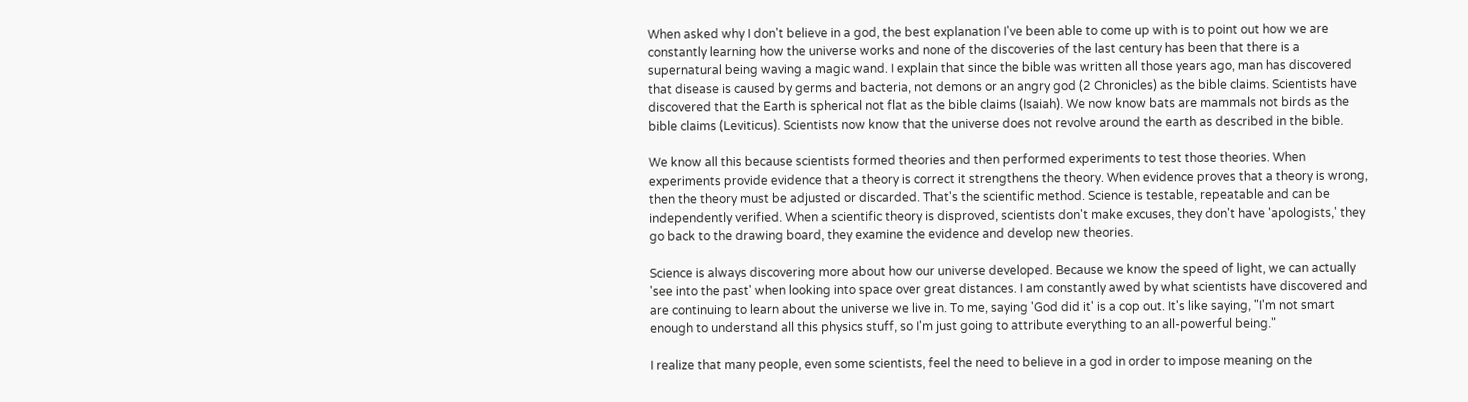When asked why I don't believe in a god, the best explanation I've been able to come up with is to point out how we are constantly learning how the universe works and none of the discoveries of the last century has been that there is a supernatural being waving a magic wand. I explain that since the bible was written all those years ago, man has discovered that disease is caused by germs and bacteria, not demons or an angry god (2 Chronicles) as the bible claims. Scientists have discovered that the Earth is spherical not flat as the bible claims (Isaiah). We now know bats are mammals not birds as the bible claims (Leviticus). Scientists now know that the universe does not revolve around the earth as described in the bible.

We know all this because scientists formed theories and then performed experiments to test those theories. When experiments provide evidence that a theory is correct it strengthens the theory. When evidence proves that a theory is wrong, then the theory must be adjusted or discarded. That's the scientific method. Science is testable, repeatable and can be independently verified. When a scientific theory is disproved, scientists don't make excuses, they don't have 'apologists,' they go back to the drawing board, they examine the evidence and develop new theories.

Science is always discovering more about how our universe developed. Because we know the speed of light, we can actually 'see into the past' when looking into space over great distances. I am constantly awed by what scientists have discovered and are continuing to learn about the universe we live in. To me, saying 'God did it' is a cop out. It's like saying, "I'm not smart enough to understand all this physics stuff, so I'm just going to attribute everything to an all-powerful being."

I realize that many people, even some scientists, feel the need to believe in a god in order to impose meaning on the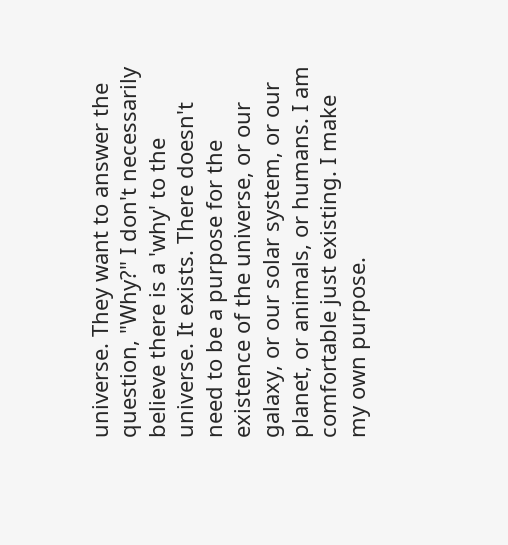universe. They want to answer the question, "Why?" I don't necessarily believe there is a 'why' to the universe. It exists. There doesn't need to be a purpose for the existence of the universe, or our galaxy, or our solar system, or our planet, or animals, or humans. I am comfortable just existing. I make my own purpose.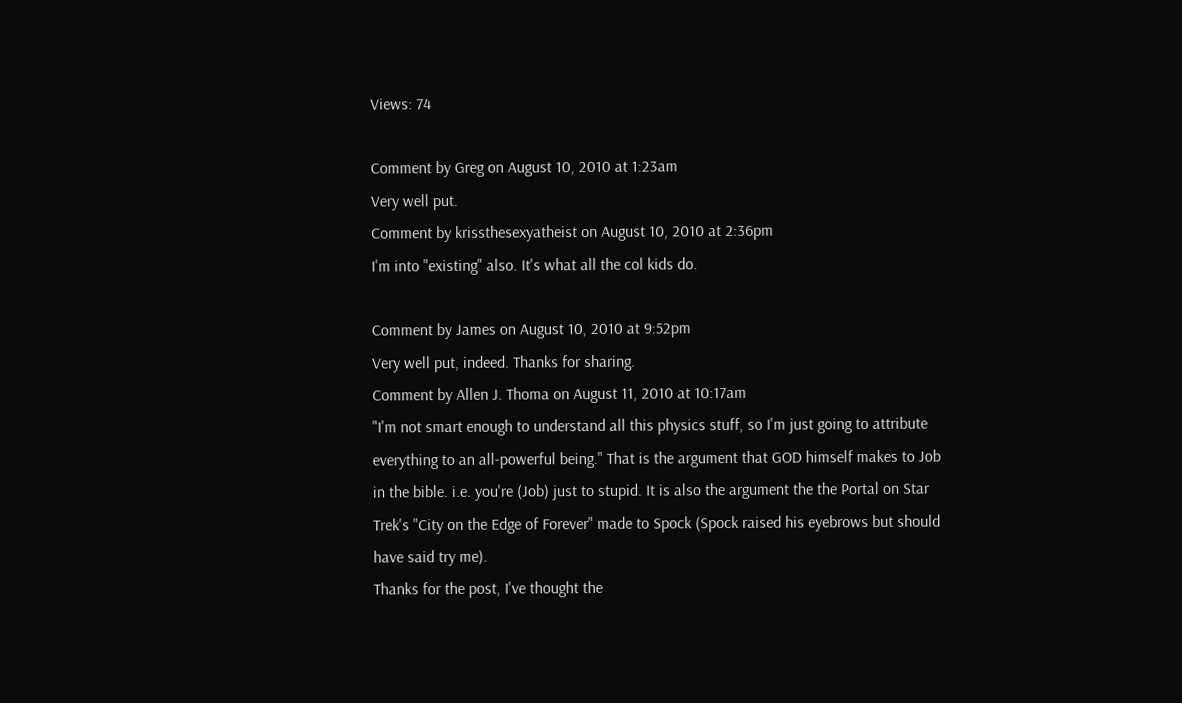Views: 74

Comment by Greg on August 10, 2010 at 1:23am
Very well put.
Comment by krissthesexyatheist on August 10, 2010 at 2:36pm
I'm into "existing" also. It's what all the col kids do.

Comment by James on August 10, 2010 at 9:52pm
Very well put, indeed. Thanks for sharing.
Comment by Allen J. Thoma on August 11, 2010 at 10:17am
"I'm not smart enough to understand all this physics stuff, so I'm just going to attribute everything to an all-powerful being." That is the argument that GOD himself makes to Job in the bible. i.e. you're (Job) just to stupid. It is also the argument the the Portal on Star Trek's "City on the Edge of Forever" made to Spock (Spock raised his eyebrows but should have said try me).
Thanks for the post, I've thought the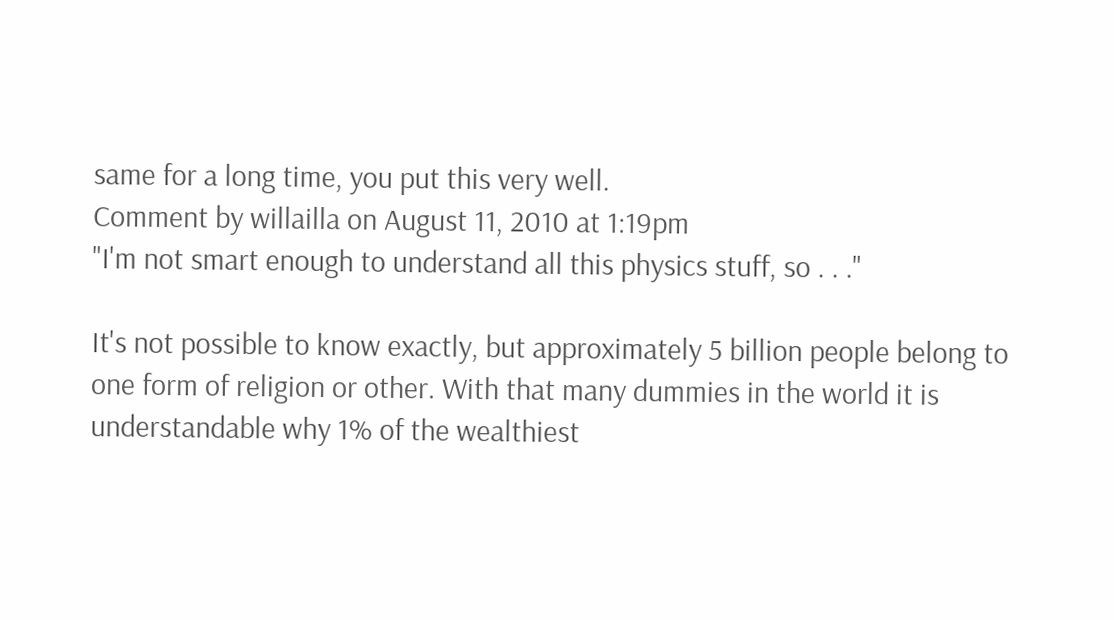same for a long time, you put this very well.
Comment by willailla on August 11, 2010 at 1:19pm
"I'm not smart enough to understand all this physics stuff, so . . ."

It's not possible to know exactly, but approximately 5 billion people belong to one form of religion or other. With that many dummies in the world it is understandable why 1% of the wealthiest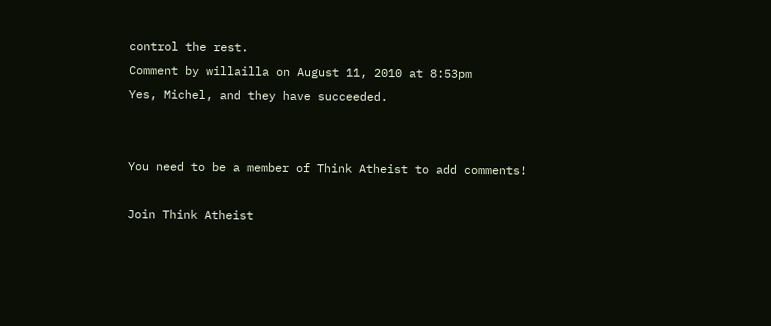control the rest.
Comment by willailla on August 11, 2010 at 8:53pm
Yes, Michel, and they have succeeded.


You need to be a member of Think Atheist to add comments!

Join Think Atheist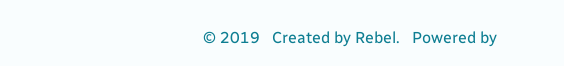© 2019   Created by Rebel.   Powered by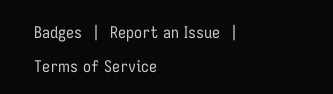Badges  |  Report an Issue  |  Terms of Service